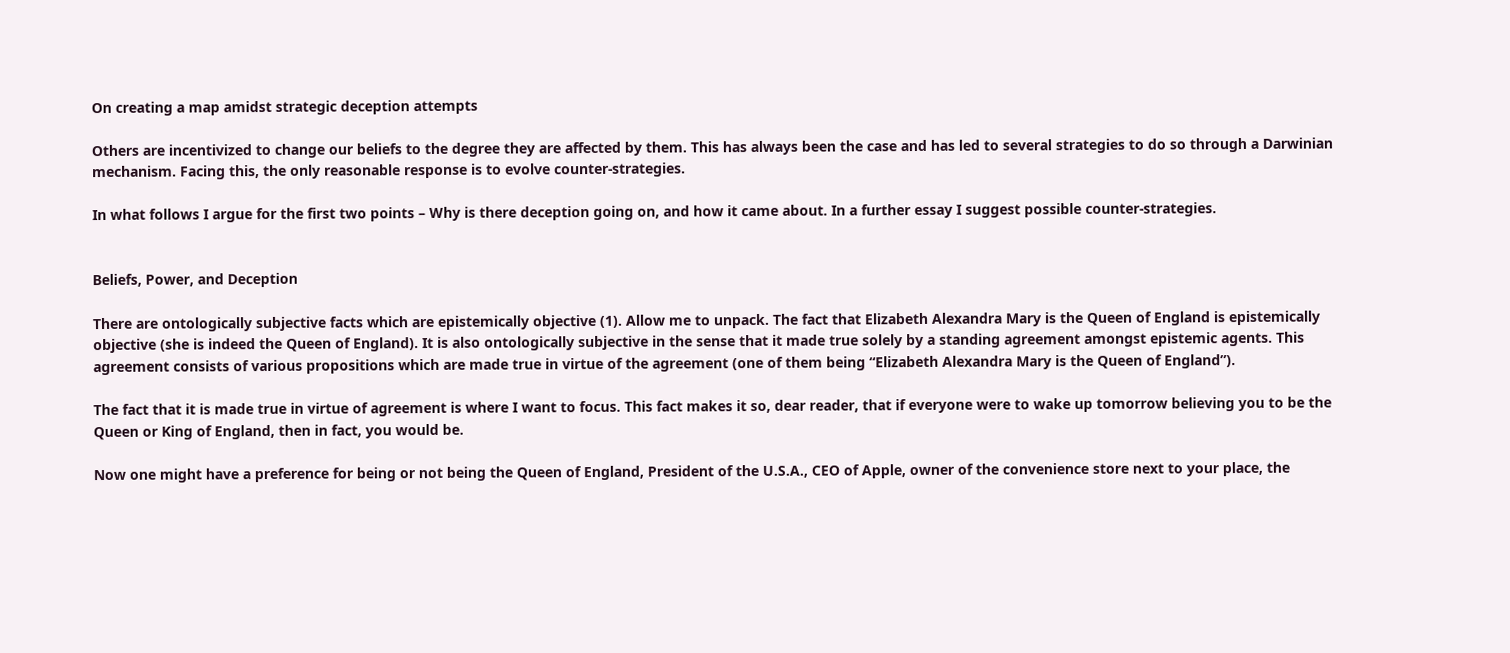On creating a map amidst strategic deception attempts

Others are incentivized to change our beliefs to the degree they are affected by them. This has always been the case and has led to several strategies to do so through a Darwinian mechanism. Facing this, the only reasonable response is to evolve counter-strategies.

In what follows I argue for the first two points – Why is there deception going on, and how it came about. In a further essay I suggest possible counter-strategies.


Beliefs, Power, and Deception

There are ontologically subjective facts which are epistemically objective (1). Allow me to unpack. The fact that Elizabeth Alexandra Mary is the Queen of England is epistemically objective (she is indeed the Queen of England). It is also ontologically subjective in the sense that it made true solely by a standing agreement amongst epistemic agents. This agreement consists of various propositions which are made true in virtue of the agreement (one of them being “Elizabeth Alexandra Mary is the Queen of England”).

The fact that it is made true in virtue of agreement is where I want to focus. This fact makes it so, dear reader, that if everyone were to wake up tomorrow believing you to be the Queen or King of England, then in fact, you would be.

Now one might have a preference for being or not being the Queen of England, President of the U.S.A., CEO of Apple, owner of the convenience store next to your place, the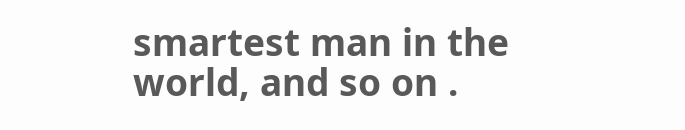smartest man in the world, and so on .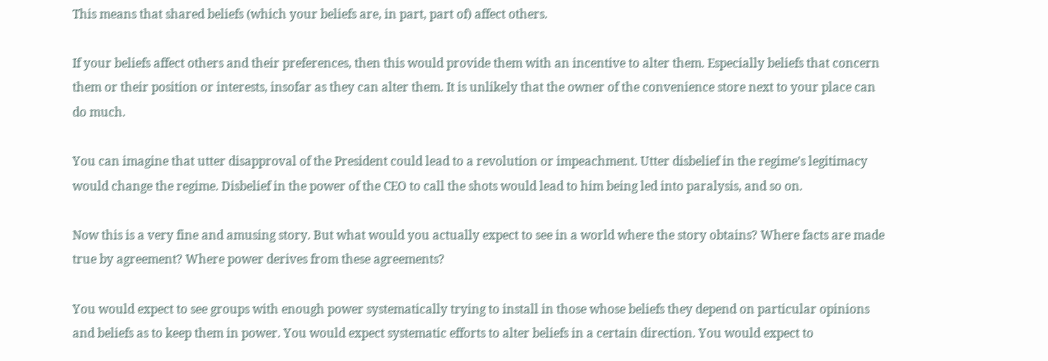This means that shared beliefs (which your beliefs are, in part, part of) affect others.

If your beliefs affect others and their preferences, then this would provide them with an incentive to alter them. Especially beliefs that concern them or their position or interests, insofar as they can alter them. It is unlikely that the owner of the convenience store next to your place can do much.

You can imagine that utter disapproval of the President could lead to a revolution or impeachment. Utter disbelief in the regime’s legitimacy would change the regime. Disbelief in the power of the CEO to call the shots would lead to him being led into paralysis, and so on.

Now this is a very fine and amusing story. But what would you actually expect to see in a world where the story obtains? Where facts are made true by agreement? Where power derives from these agreements?

You would expect to see groups with enough power systematically trying to install in those whose beliefs they depend on particular opinions and beliefs as to keep them in power. You would expect systematic efforts to alter beliefs in a certain direction. You would expect to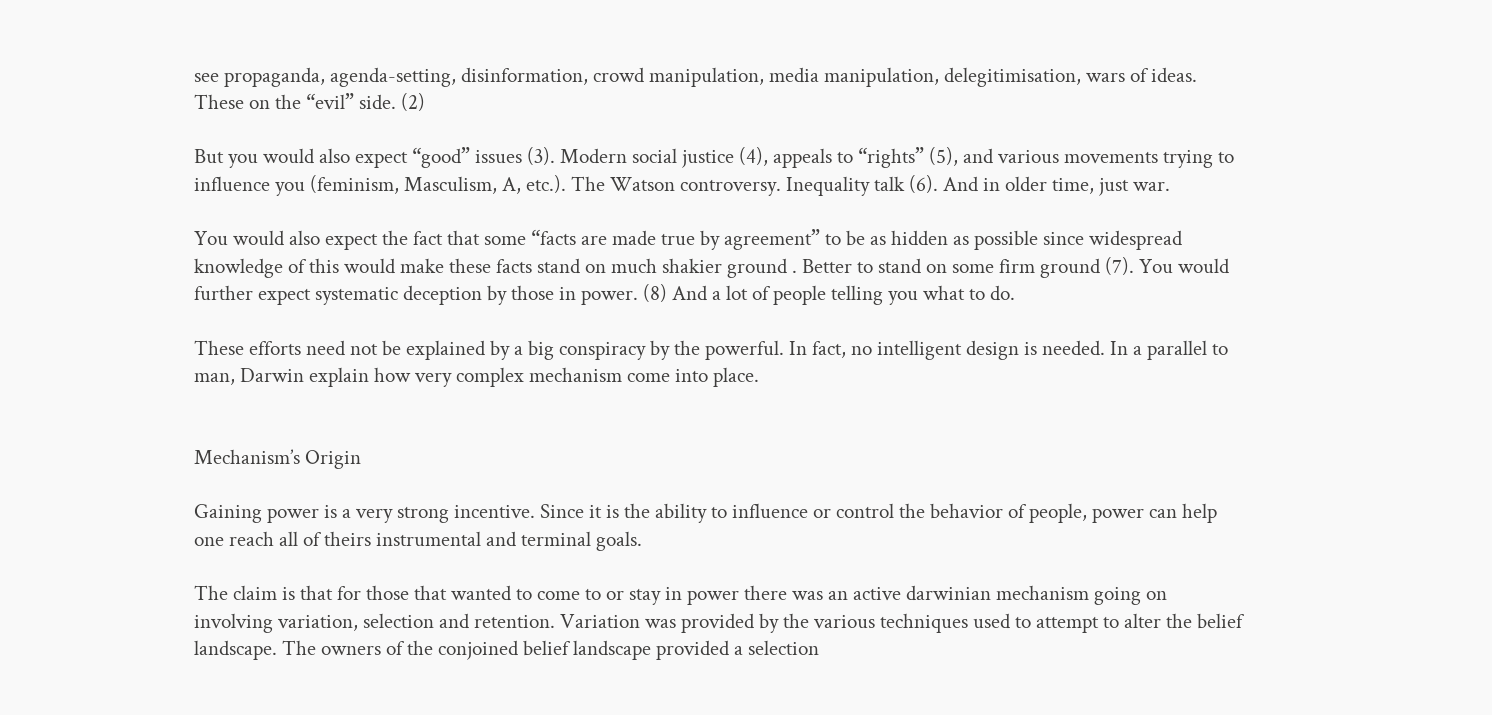see propaganda, agenda-setting, disinformation, crowd manipulation, media manipulation, delegitimisation, wars of ideas. These on the “evil” side. (2)

But you would also expect “good” issues (3). Modern social justice (4), appeals to “rights” (5), and various movements trying to influence you (feminism, Masculism, A, etc.). The Watson controversy. Inequality talk (6). And in older time, just war.

You would also expect the fact that some “facts are made true by agreement” to be as hidden as possible since widespread knowledge of this would make these facts stand on much shakier ground . Better to stand on some firm ground (7). You would further expect systematic deception by those in power. (8) And a lot of people telling you what to do.

These efforts need not be explained by a big conspiracy by the powerful. In fact, no intelligent design is needed. In a parallel to man, Darwin explain how very complex mechanism come into place.


Mechanism’s Origin

Gaining power is a very strong incentive. Since it is the ability to influence or control the behavior of people, power can help one reach all of theirs instrumental and terminal goals.

The claim is that for those that wanted to come to or stay in power there was an active darwinian mechanism going on involving variation, selection and retention. Variation was provided by the various techniques used to attempt to alter the belief landscape. The owners of the conjoined belief landscape provided a selection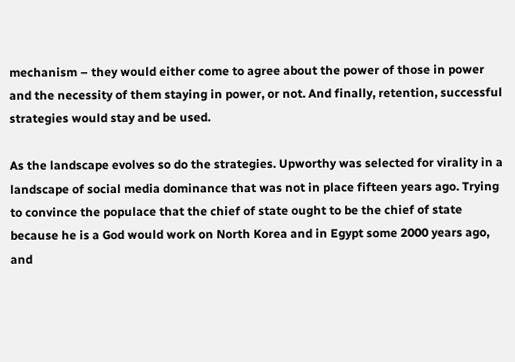mechanism – they would either come to agree about the power of those in power and the necessity of them staying in power, or not. And finally, retention, successful strategies would stay and be used.

As the landscape evolves so do the strategies. Upworthy was selected for virality in a landscape of social media dominance that was not in place fifteen years ago. Trying to convince the populace that the chief of state ought to be the chief of state because he is a God would work on North Korea and in Egypt some 2000 years ago, and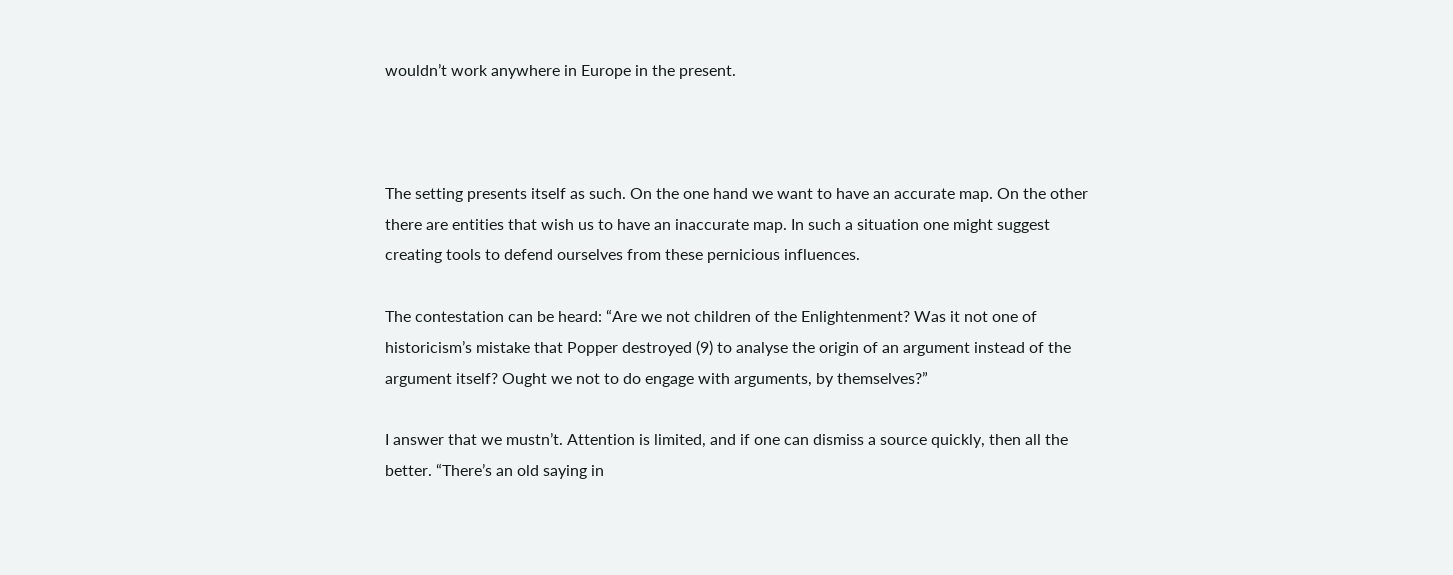wouldn’t work anywhere in Europe in the present.



The setting presents itself as such. On the one hand we want to have an accurate map. On the other there are entities that wish us to have an inaccurate map. In such a situation one might suggest creating tools to defend ourselves from these pernicious influences.

The contestation can be heard: “Are we not children of the Enlightenment? Was it not one of historicism’s mistake that Popper destroyed (9) to analyse the origin of an argument instead of the argument itself? Ought we not to do engage with arguments, by themselves?”

I answer that we mustn’t. Attention is limited, and if one can dismiss a source quickly, then all the better. “There’s an old saying in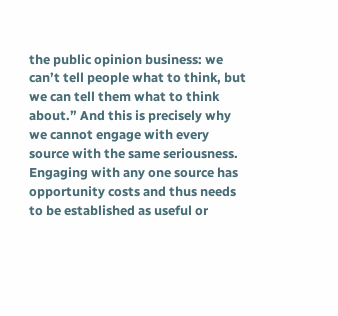the public opinion business: we can’t tell people what to think, but we can tell them what to think about.” And this is precisely why we cannot engage with every source with the same seriousness. Engaging with any one source has opportunity costs and thus needs to be established as useful or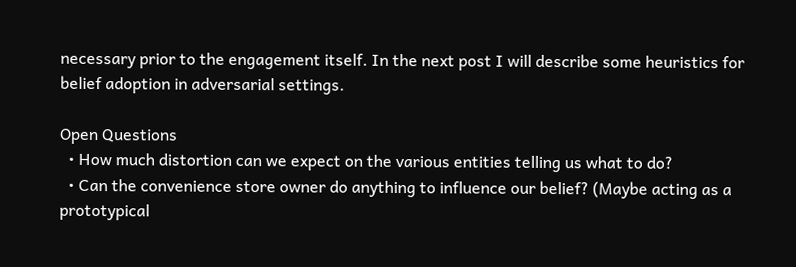necessary prior to the engagement itself. In the next post I will describe some heuristics for belief adoption in adversarial settings.

Open Questions
  • How much distortion can we expect on the various entities telling us what to do?
  • Can the convenience store owner do anything to influence our belief? (Maybe acting as a prototypical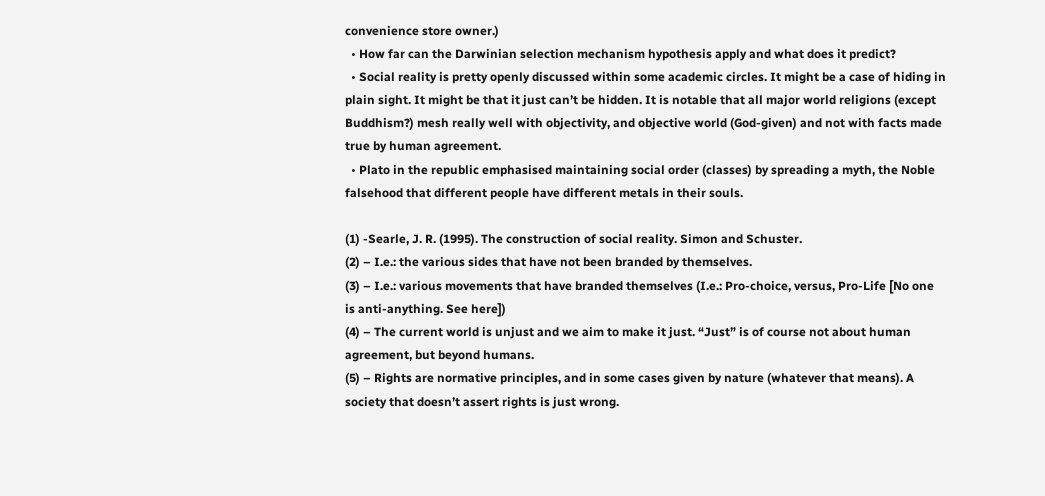convenience store owner.)
  • How far can the Darwinian selection mechanism hypothesis apply and what does it predict?
  • Social reality is pretty openly discussed within some academic circles. It might be a case of hiding in plain sight. It might be that it just can’t be hidden. It is notable that all major world religions (except Buddhism?) mesh really well with objectivity, and objective world (God-given) and not with facts made true by human agreement.
  • Plato in the republic emphasised maintaining social order (classes) by spreading a myth, the Noble falsehood that different people have different metals in their souls.

(1) -Searle, J. R. (1995). The construction of social reality. Simon and Schuster.
(2) – I.e.: the various sides that have not been branded by themselves.
(3) – I.e.: various movements that have branded themselves (I.e.: Pro-choice, versus, Pro-Life [No one is anti-anything. See here])
(4) – The current world is unjust and we aim to make it just. “Just” is of course not about human agreement, but beyond humans.
(5) – Rights are normative principles, and in some cases given by nature (whatever that means). A society that doesn’t assert rights is just wrong.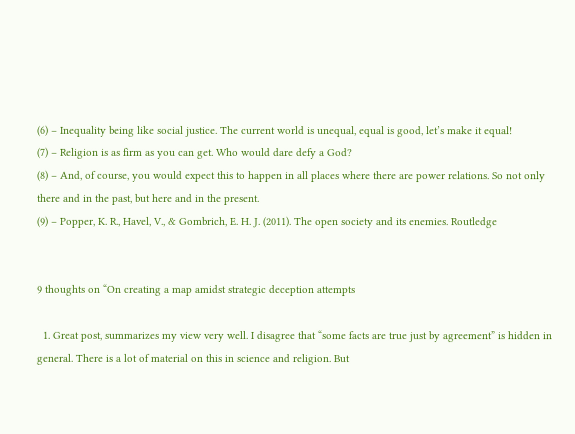(6) – Inequality being like social justice. The current world is unequal, equal is good, let’s make it equal!
(7) – Religion is as firm as you can get. Who would dare defy a God?
(8) – And, of course, you would expect this to happen in all places where there are power relations. So not only there and in the past, but here and in the present.
(9) – Popper, K. R., Havel, V., & Gombrich, E. H. J. (2011). The open society and its enemies. Routledge


9 thoughts on “On creating a map amidst strategic deception attempts

  1. Great post, summarizes my view very well. I disagree that “some facts are true just by agreement” is hidden in general. There is a lot of material on this in science and religion. But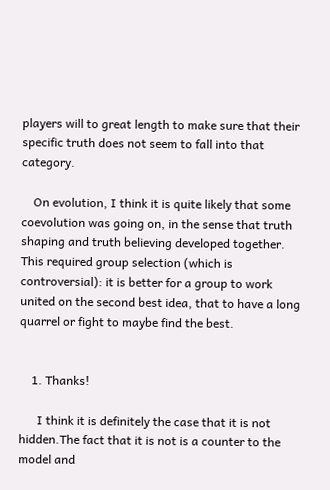players will to great length to make sure that their specific truth does not seem to fall into that category.

    On evolution, I think it is quite likely that some coevolution was going on, in the sense that truth shaping and truth believing developed together. This required group selection (which is controversial): it is better for a group to work united on the second best idea, that to have a long quarrel or fight to maybe find the best.


    1. Thanks!

      I think it is definitely the case that it is not hidden.The fact that it is not is a counter to the model and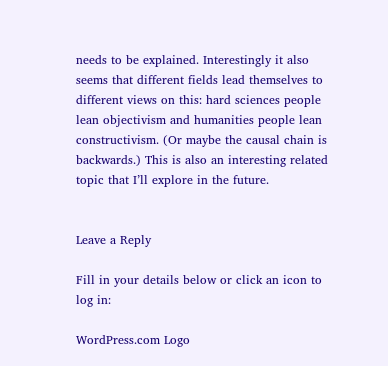needs to be explained. Interestingly it also seems that different fields lead themselves to different views on this: hard sciences people lean objectivism and humanities people lean constructivism. (Or maybe the causal chain is backwards.) This is also an interesting related topic that I’ll explore in the future.


Leave a Reply

Fill in your details below or click an icon to log in:

WordPress.com Logo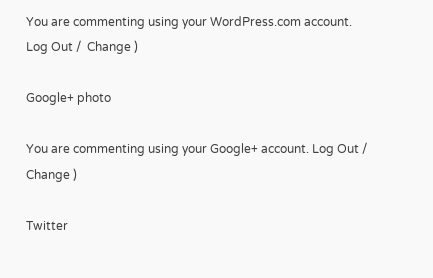You are commenting using your WordPress.com account. Log Out /  Change )

Google+ photo

You are commenting using your Google+ account. Log Out /  Change )

Twitter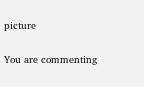picture

You are commenting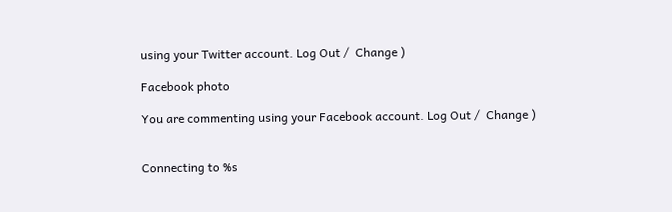using your Twitter account. Log Out /  Change )

Facebook photo

You are commenting using your Facebook account. Log Out /  Change )


Connecting to %s